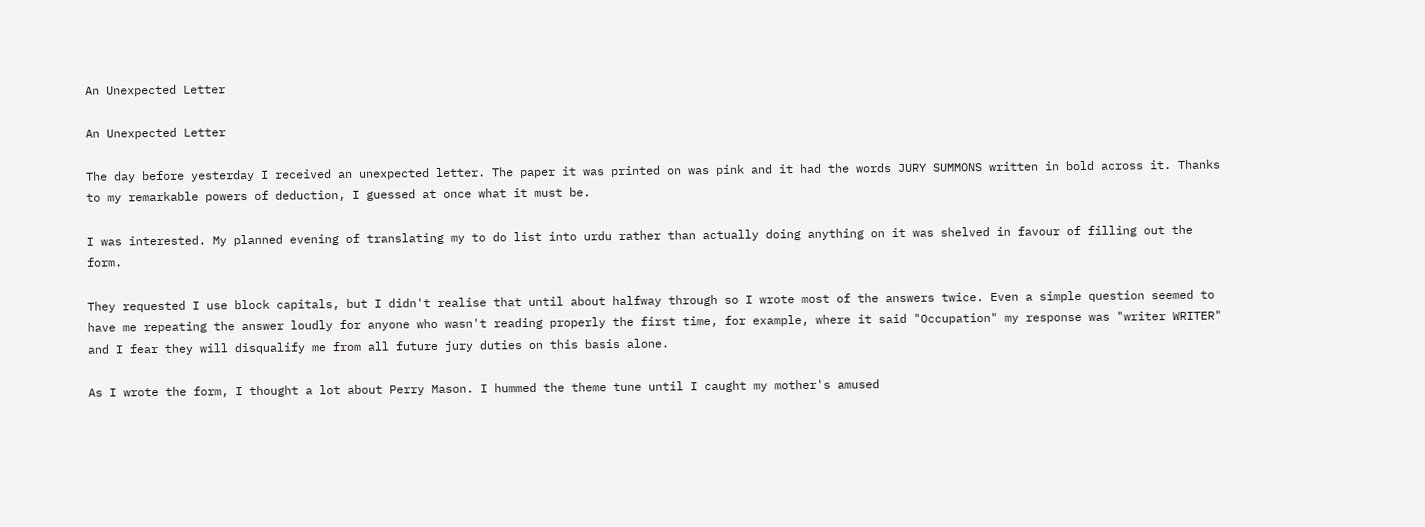An Unexpected Letter

An Unexpected Letter

The day before yesterday I received an unexpected letter. The paper it was printed on was pink and it had the words JURY SUMMONS written in bold across it. Thanks to my remarkable powers of deduction, I guessed at once what it must be.

I was interested. My planned evening of translating my to do list into urdu rather than actually doing anything on it was shelved in favour of filling out the form.

They requested I use block capitals, but I didn't realise that until about halfway through so I wrote most of the answers twice. Even a simple question seemed to have me repeating the answer loudly for anyone who wasn't reading properly the first time, for example, where it said "Occupation" my response was "writer WRITER" and I fear they will disqualify me from all future jury duties on this basis alone.

As I wrote the form, I thought a lot about Perry Mason. I hummed the theme tune until I caught my mother's amused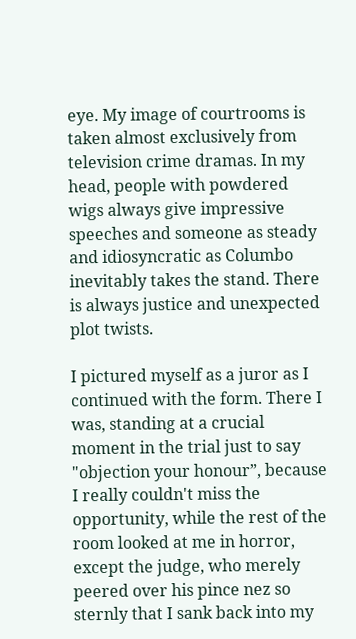eye. My image of courtrooms is taken almost exclusively from television crime dramas. In my head, people with powdered wigs always give impressive speeches and someone as steady and idiosyncratic as Columbo inevitably takes the stand. There is always justice and unexpected plot twists.

I pictured myself as a juror as I continued with the form. There I was, standing at a crucial moment in the trial just to say "objection your honour”, because I really couldn't miss the opportunity, while the rest of the room looked at me in horror, except the judge, who merely peered over his pince nez so sternly that I sank back into my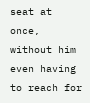seat at once, without him even having to reach for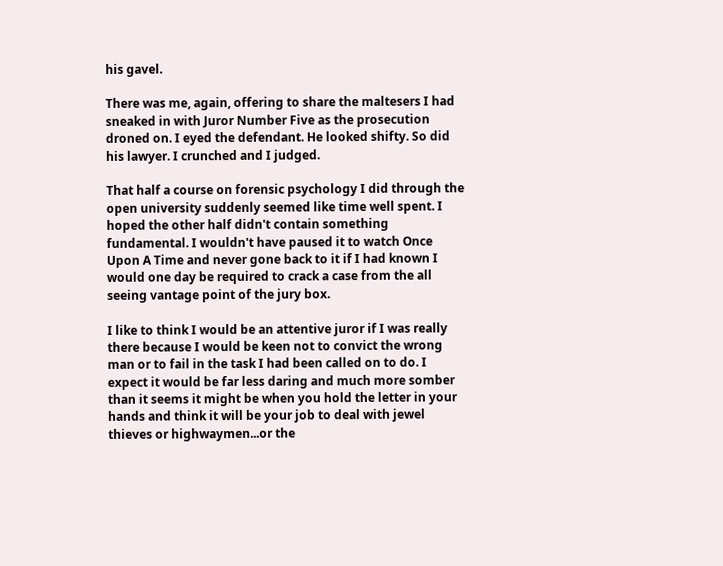his gavel.

There was me, again, offering to share the maltesers I had sneaked in with Juror Number Five as the prosecution droned on. I eyed the defendant. He looked shifty. So did his lawyer. I crunched and I judged.

That half a course on forensic psychology I did through the open university suddenly seemed like time well spent. I hoped the other half didn't contain something fundamental. I wouldn't have paused it to watch Once Upon A Time and never gone back to it if I had known I would one day be required to crack a case from the all seeing vantage point of the jury box.

I like to think I would be an attentive juror if I was really there because I would be keen not to convict the wrong man or to fail in the task I had been called on to do. I expect it would be far less daring and much more somber than it seems it might be when you hold the letter in your hands and think it will be your job to deal with jewel thieves or highwaymen...or the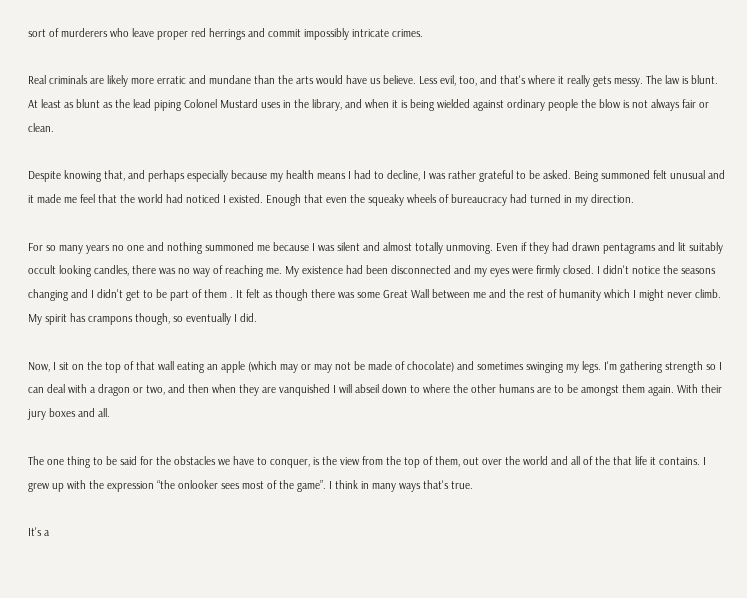sort of murderers who leave proper red herrings and commit impossibly intricate crimes.

Real criminals are likely more erratic and mundane than the arts would have us believe. Less evil, too, and that's where it really gets messy. The law is blunt. At least as blunt as the lead piping Colonel Mustard uses in the library, and when it is being wielded against ordinary people the blow is not always fair or clean.

Despite knowing that, and perhaps especially because my health means I had to decline, I was rather grateful to be asked. Being summoned felt unusual and it made me feel that the world had noticed I existed. Enough that even the squeaky wheels of bureaucracy had turned in my direction.

For so many years no one and nothing summoned me because I was silent and almost totally unmoving. Even if they had drawn pentagrams and lit suitably occult looking candles, there was no way of reaching me. My existence had been disconnected and my eyes were firmly closed. I didn't notice the seasons changing and I didn't get to be part of them . It felt as though there was some Great Wall between me and the rest of humanity which I might never climb. My spirit has crampons though, so eventually I did.

Now, I sit on the top of that wall eating an apple (which may or may not be made of chocolate) and sometimes swinging my legs. I'm gathering strength so I can deal with a dragon or two, and then when they are vanquished I will abseil down to where the other humans are to be amongst them again. With their jury boxes and all.

The one thing to be said for the obstacles we have to conquer, is the view from the top of them, out over the world and all of the that life it contains. I grew up with the expression “the onlooker sees most of the game”. I think in many ways that's true.

It's a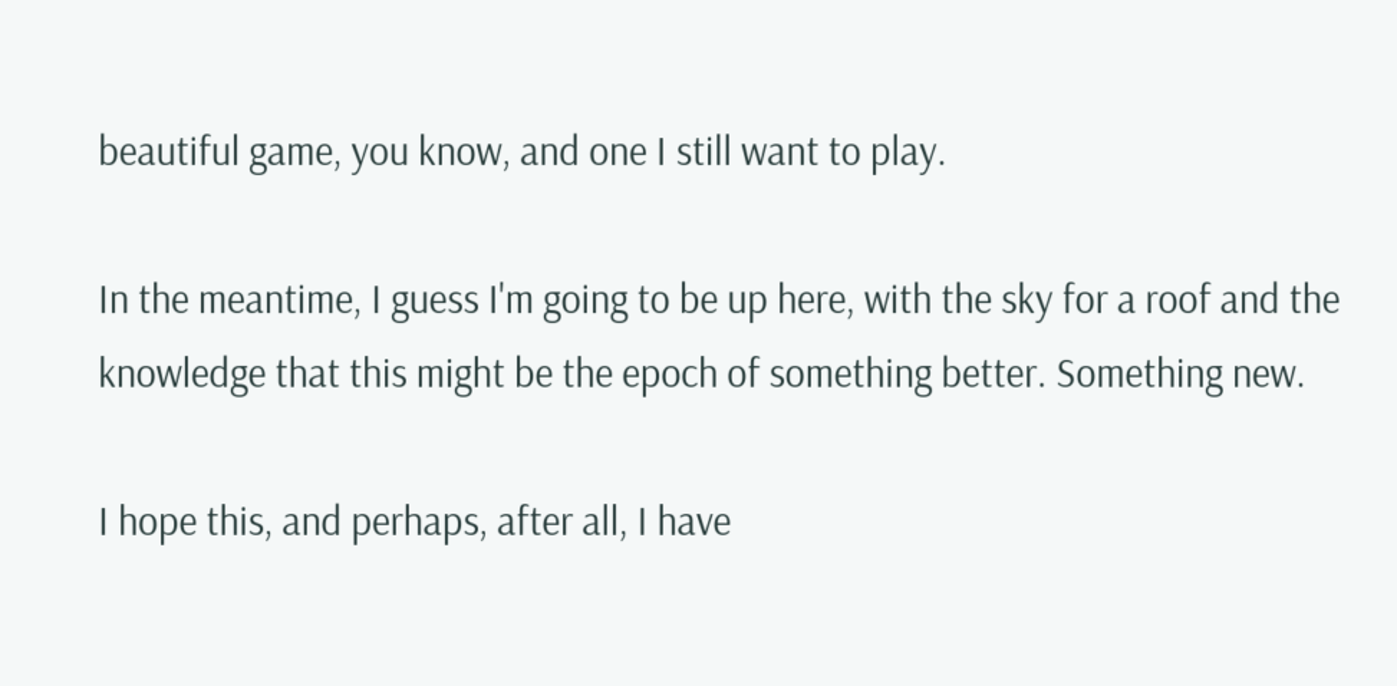beautiful game, you know, and one I still want to play.

In the meantime, I guess I'm going to be up here, with the sky for a roof and the knowledge that this might be the epoch of something better. Something new.

I hope this, and perhaps, after all, I have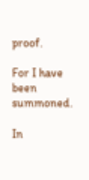proof.

For I have been summoned.

In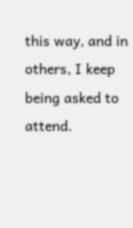this way, and in others, I keep being asked to attend.